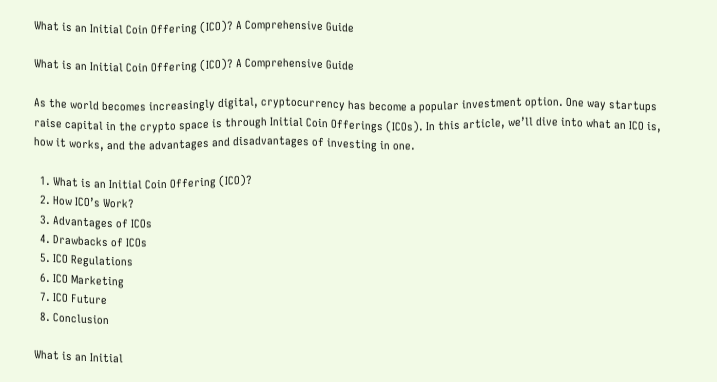What is an Initial Coin Offering (ICO)? A Comprehensive Guide

What is an Initial Coin Offering (ICO)? A Comprehensive Guide

As the world becomes increasingly digital, cryptocurrency has become a popular investment option. One way startups raise capital in the crypto space is through Initial Coin Offerings (ICOs). In this article, we’ll dive into what an ICO is, how it works, and the advantages and disadvantages of investing in one.

  1. What is an Initial Coin Offering (ICO)?
  2. How ICO’s Work?
  3. Advantages of ICOs
  4. Drawbacks of ICOs
  5. ICO Regulations
  6. ICO Marketing
  7. ICO Future
  8. Conclusion

What is an Initial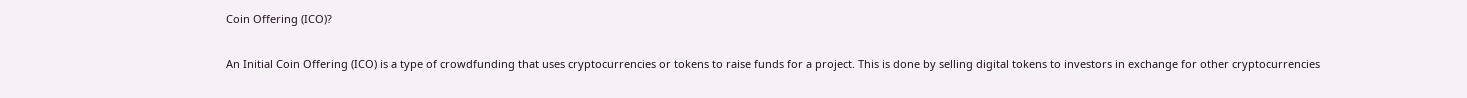Coin Offering (ICO)?

An Initial Coin Offering (ICO) is a type of crowdfunding that uses cryptocurrencies or tokens to raise funds for a project. This is done by selling digital tokens to investors in exchange for other cryptocurrencies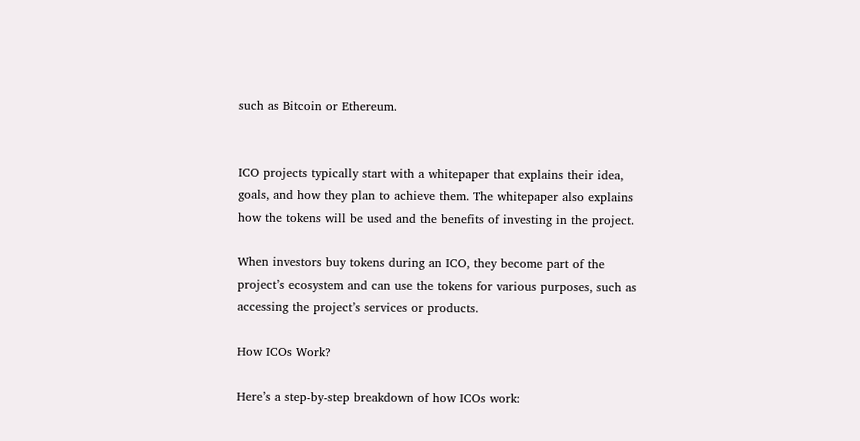such as Bitcoin or Ethereum.


ICO projects typically start with a whitepaper that explains their idea, goals, and how they plan to achieve them. The whitepaper also explains how the tokens will be used and the benefits of investing in the project.

When investors buy tokens during an ICO, they become part of the project’s ecosystem and can use the tokens for various purposes, such as accessing the project’s services or products.

How ICOs Work?

Here’s a step-by-step breakdown of how ICOs work: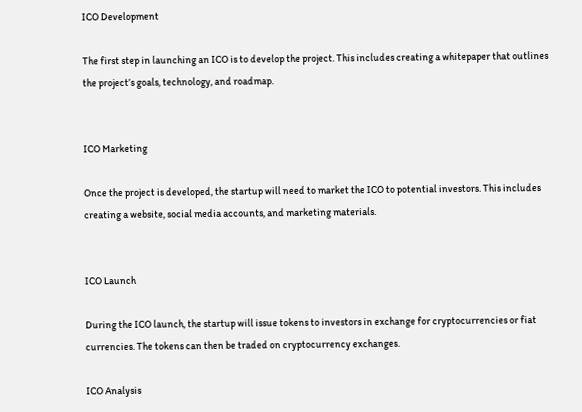ICO Development

The first step in launching an ICO is to develop the project. This includes creating a whitepaper that outlines the project’s goals, technology, and roadmap.


ICO Marketing

Once the project is developed, the startup will need to market the ICO to potential investors. This includes creating a website, social media accounts, and marketing materials.


ICO Launch

During the ICO launch, the startup will issue tokens to investors in exchange for cryptocurrencies or fiat currencies. The tokens can then be traded on cryptocurrency exchanges.

ICO Analysis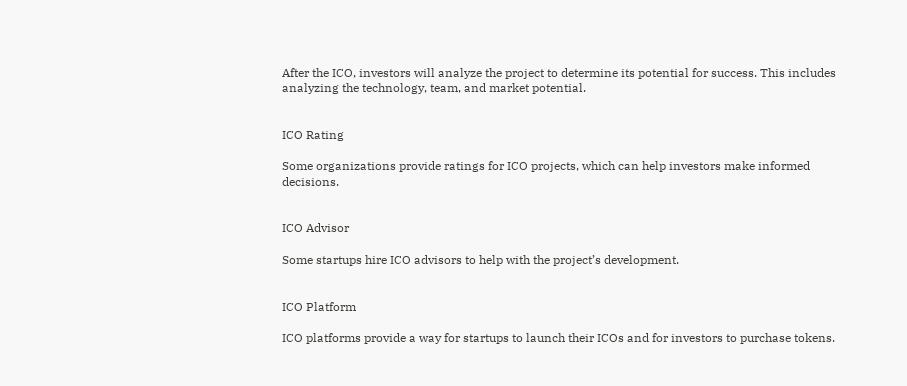After the ICO, investors will analyze the project to determine its potential for success. This includes analyzing the technology, team, and market potential.


ICO Rating

Some organizations provide ratings for ICO projects, which can help investors make informed decisions.


ICO Advisor

Some startups hire ICO advisors to help with the project’s development.


ICO Platform

ICO platforms provide a way for startups to launch their ICOs and for investors to purchase tokens.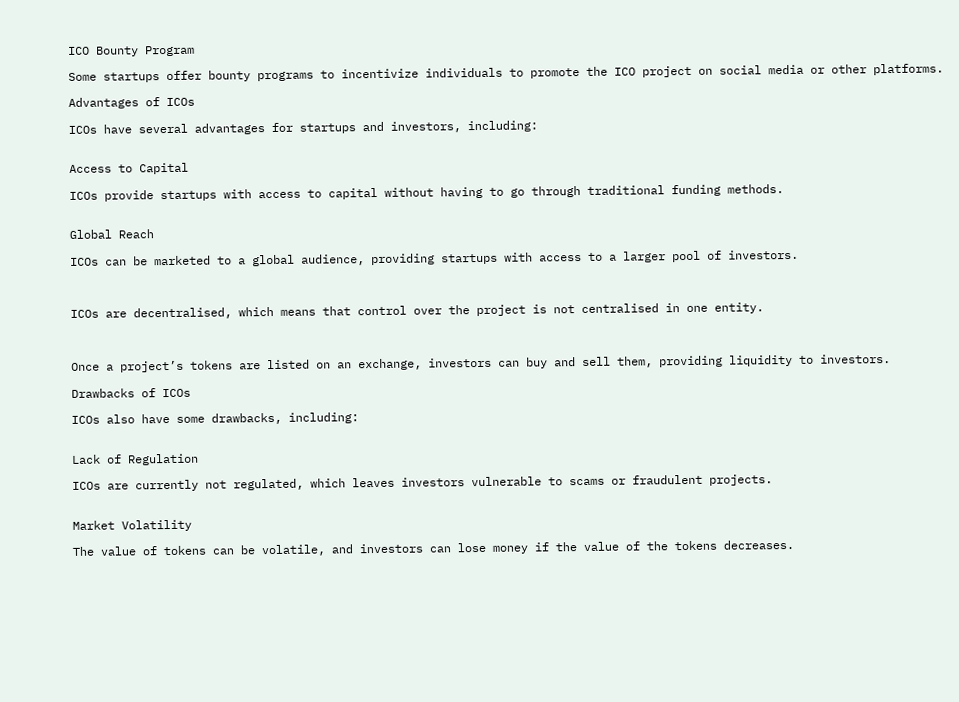ICO Bounty Program

Some startups offer bounty programs to incentivize individuals to promote the ICO project on social media or other platforms.

Advantages of ICOs

ICOs have several advantages for startups and investors, including:


Access to Capital

ICOs provide startups with access to capital without having to go through traditional funding methods.


Global Reach

ICOs can be marketed to a global audience, providing startups with access to a larger pool of investors.



ICOs are decentralised, which means that control over the project is not centralised in one entity.



Once a project’s tokens are listed on an exchange, investors can buy and sell them, providing liquidity to investors.

Drawbacks of ICOs

ICOs also have some drawbacks, including:


Lack of Regulation

ICOs are currently not regulated, which leaves investors vulnerable to scams or fraudulent projects.


Market Volatility

The value of tokens can be volatile, and investors can lose money if the value of the tokens decreases.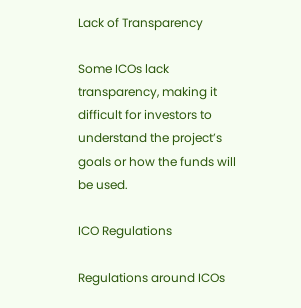Lack of Transparency

Some ICOs lack transparency, making it difficult for investors to understand the project’s goals or how the funds will be used.

ICO Regulations

Regulations around ICOs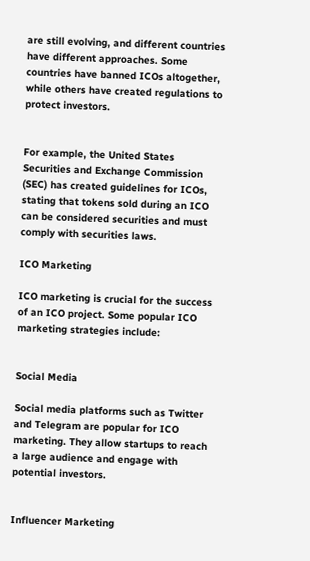are still evolving, and different countries have different approaches. Some countries have banned ICOs altogether, while others have created regulations to protect investors.


For example, the United States Securities and Exchange Commission (SEC) has created guidelines for ICOs, stating that tokens sold during an ICO can be considered securities and must comply with securities laws.

ICO Marketing

ICO marketing is crucial for the success of an ICO project. Some popular ICO marketing strategies include:


Social Media

Social media platforms such as Twitter and Telegram are popular for ICO marketing. They allow startups to reach a large audience and engage with potential investors.


Influencer Marketing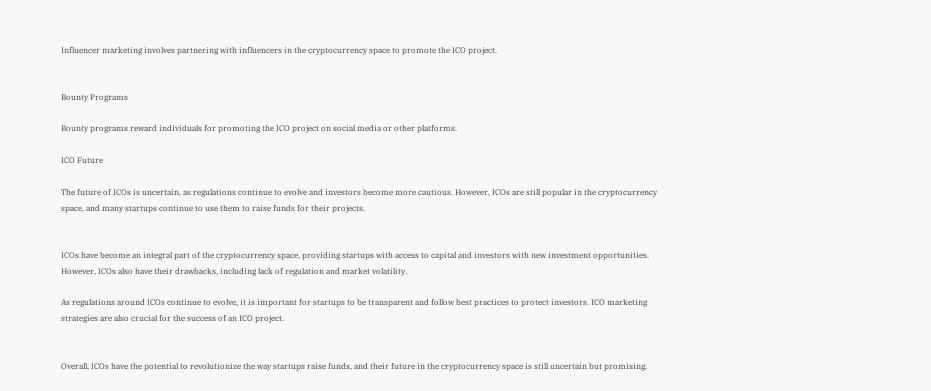Influencer marketing involves partnering with influencers in the cryptocurrency space to promote the ICO project.


Bounty Programs

Bounty programs reward individuals for promoting the ICO project on social media or other platforms.

ICO Future

The future of ICOs is uncertain, as regulations continue to evolve and investors become more cautious. However, ICOs are still popular in the cryptocurrency space, and many startups continue to use them to raise funds for their projects.


ICOs have become an integral part of the cryptocurrency space, providing startups with access to capital and investors with new investment opportunities. However, ICOs also have their drawbacks, including lack of regulation and market volatility.

As regulations around ICOs continue to evolve, it is important for startups to be transparent and follow best practices to protect investors. ICO marketing strategies are also crucial for the success of an ICO project.


Overall, ICOs have the potential to revolutionize the way startups raise funds, and their future in the cryptocurrency space is still uncertain but promising.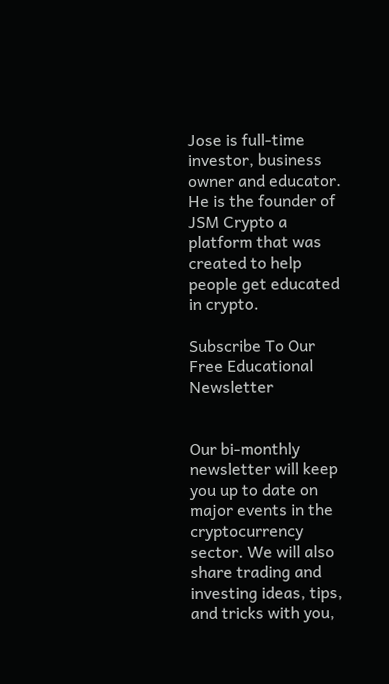Jose is full-time investor, business owner and educator. He is the founder of JSM Crypto a platform that was created to help people get educated in crypto.

Subscribe To Our Free Educational Newsletter


Our bi-monthly newsletter will keep you up to date on major events in the cryptocurrency sector. We will also share trading and investing ideas, tips, and tricks with you,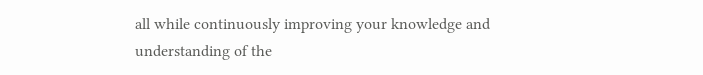all while continuously improving your knowledge and understanding of the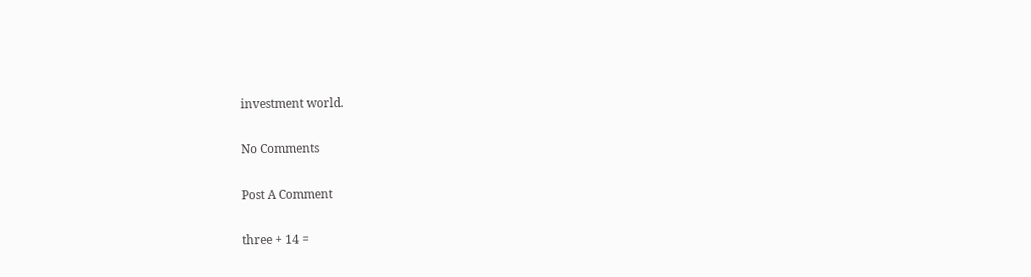investment world.

No Comments

Post A Comment

three + 14 =